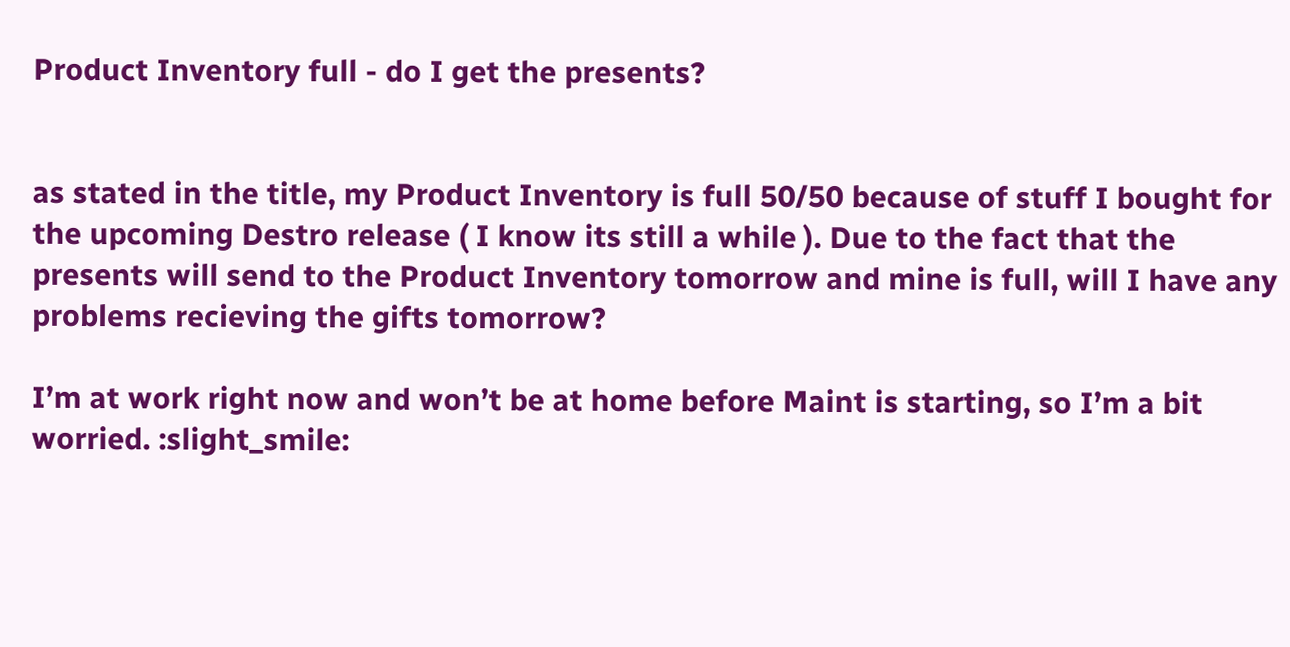Product Inventory full - do I get the presents?


as stated in the title, my Product Inventory is full 50/50 because of stuff I bought for the upcoming Destro release ( I know its still a while ). Due to the fact that the presents will send to the Product Inventory tomorrow and mine is full, will I have any problems recieving the gifts tomorrow?

I’m at work right now and won’t be at home before Maint is starting, so I’m a bit worried. :slight_smile: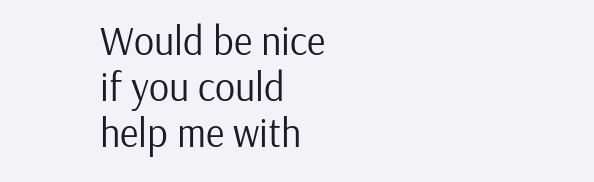Would be nice if you could help me with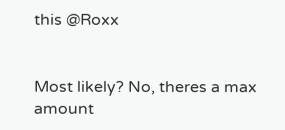this @Roxx


Most likely? No, theres a max amount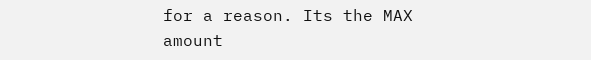for a reason. Its the MAX amount